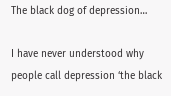The black dog of depression…

I have never understood why people call depression ‘the black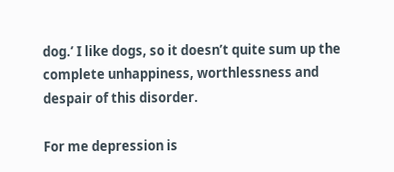dog.’ I like dogs, so it doesn’t quite sum up the complete unhappiness, worthlessness and despair of this disorder.

For me depression is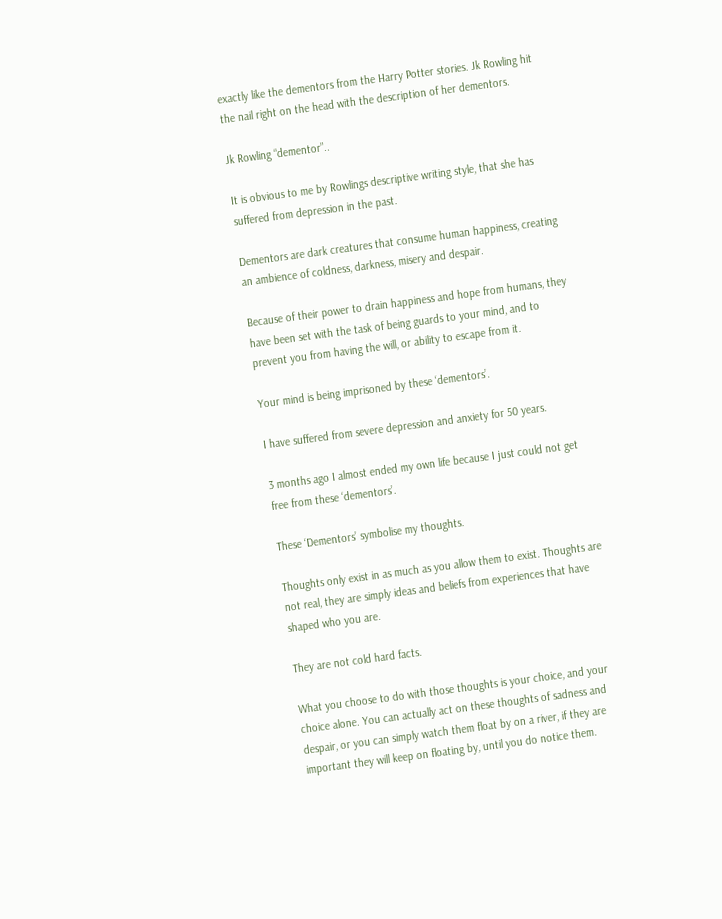exactly like the dementors from the Harry Potter stories. Jk Rowling hit the nail right on the head with the description of her dementors.

Jk Rowling “dementor”..

It is obvious to me by Rowlings descriptive writing style, that she has suffered from depression in the past.

Dementors are dark creatures that consume human happiness, creating an ambience of coldness, darkness, misery and despair.

Because of their power to drain happiness and hope from humans, they have been set with the task of being guards to your mind, and to prevent you from having the will, or ability to escape from it.

Your mind is being imprisoned by these ‘dementors’.

I have suffered from severe depression and anxiety for 50 years.

3 months ago I almost ended my own life because I just could not get free from these ‘dementors’.

These ‘Dementors’ symbolise my thoughts.

Thoughts only exist in as much as you allow them to exist. Thoughts are not real, they are simply ideas and beliefs from experiences that have shaped who you are.

They are not cold hard facts.

What you choose to do with those thoughts is your choice, and your choice alone. You can actually act on these thoughts of sadness and despair, or you can simply watch them float by on a river, if they are important they will keep on floating by, until you do notice them.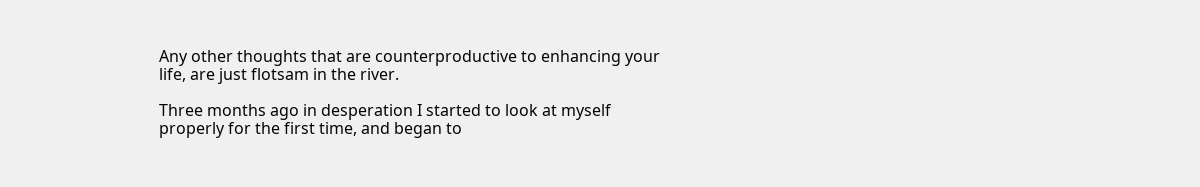Any other thoughts that are counterproductive to enhancing your life, are just flotsam in the river.

Three months ago in desperation I started to look at myself properly for the first time, and began to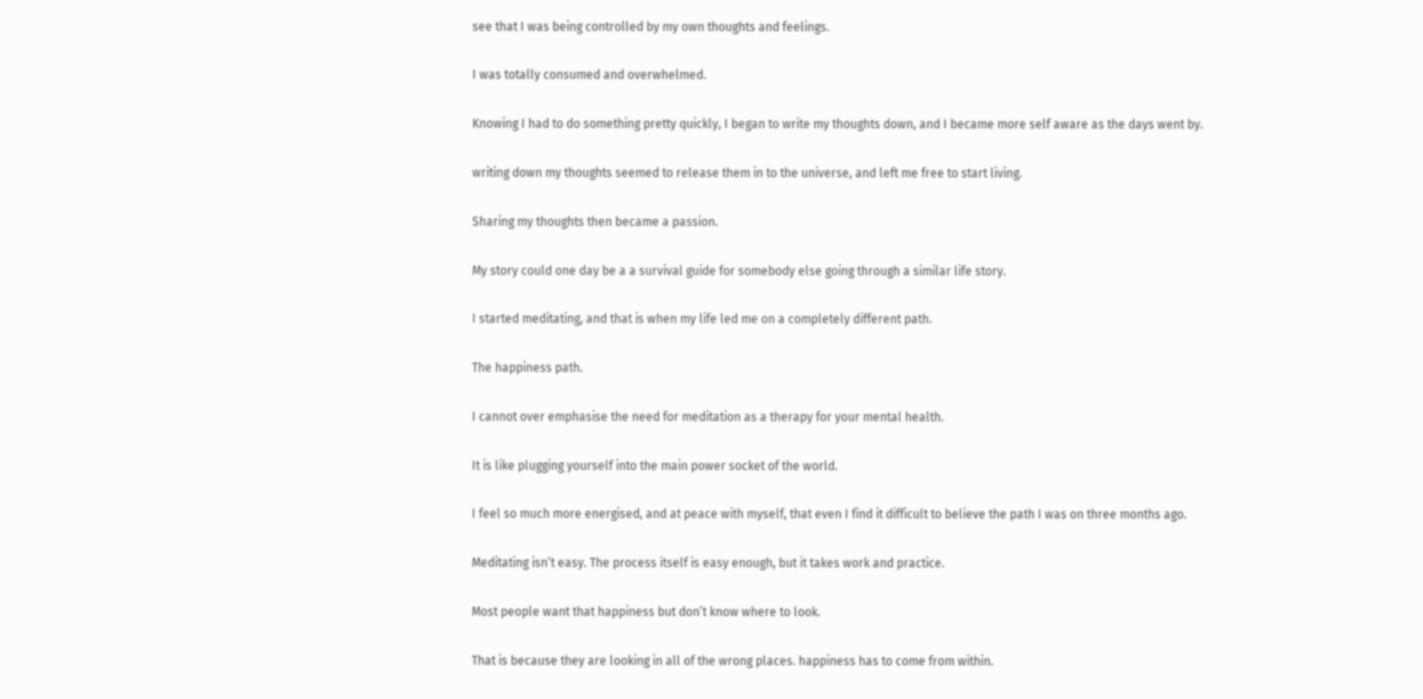see that I was being controlled by my own thoughts and feelings.

I was totally consumed and overwhelmed.

Knowing I had to do something pretty quickly, I began to write my thoughts down, and I became more self aware as the days went by.

writing down my thoughts seemed to release them in to the universe, and left me free to start living.

Sharing my thoughts then became a passion.

My story could one day be a a survival guide for somebody else going through a similar life story.

I started meditating, and that is when my life led me on a completely different path.

The happiness path.

I cannot over emphasise the need for meditation as a therapy for your mental health.

It is like plugging yourself into the main power socket of the world.

I feel so much more energised, and at peace with myself, that even I find it difficult to believe the path I was on three months ago.

Meditating isn’t easy. The process itself is easy enough, but it takes work and practice.

Most people want that happiness but don’t know where to look.

That is because they are looking in all of the wrong places. happiness has to come from within.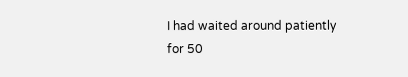I had waited around patiently for 50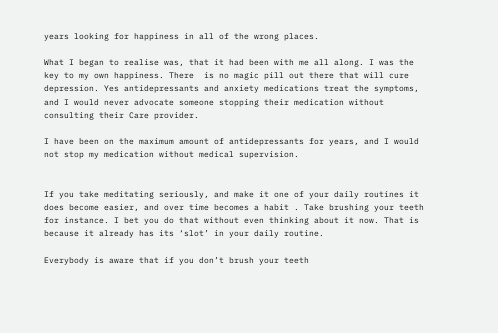years looking for happiness in all of the wrong places.

What I began to realise was, that it had been with me all along. I was the key to my own happiness. There  is no magic pill out there that will cure depression. Yes antidepressants and anxiety medications treat the symptoms, and I would never advocate someone stopping their medication without consulting their Care provider.

I have been on the maximum amount of antidepressants for years, and I would not stop my medication without medical supervision.


If you take meditating seriously, and make it one of your daily routines it does become easier, and over time becomes a habit . Take brushing your teeth for instance. I bet you do that without even thinking about it now. That is because it already has its ‘slot’ in your daily routine.

Everybody is aware that if you don’t brush your teeth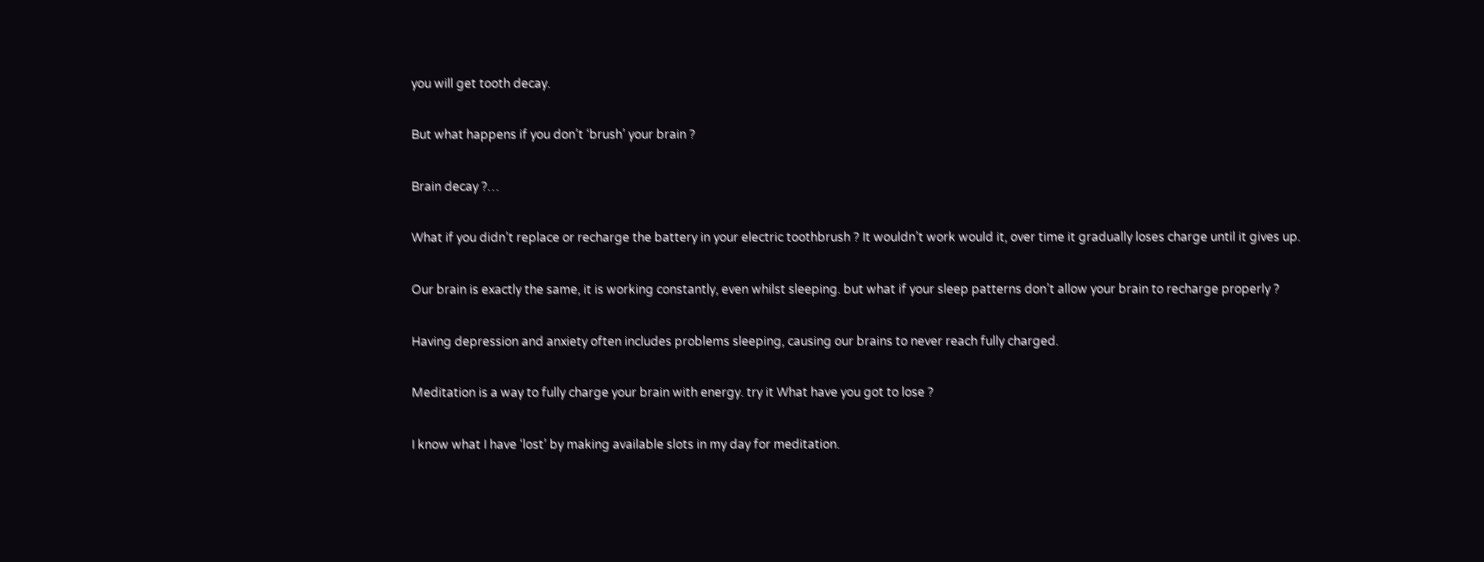you will get tooth decay.

But what happens if you don’t ‘brush’ your brain ?

Brain decay ?…

What if you didn’t replace or recharge the battery in your electric toothbrush ? It wouldn’t work would it, over time it gradually loses charge until it gives up.

Our brain is exactly the same, it is working constantly, even whilst sleeping. but what if your sleep patterns don’t allow your brain to recharge properly ?

Having depression and anxiety often includes problems sleeping, causing our brains to never reach fully charged.

Meditation is a way to fully charge your brain with energy. try it What have you got to lose ?

I know what I have ‘lost’ by making available slots in my day for meditation.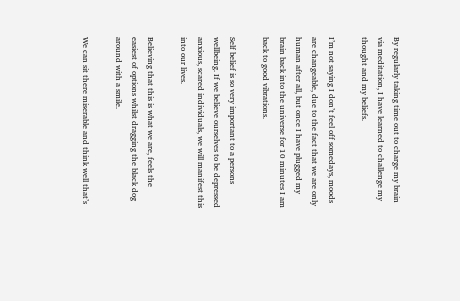By regularly taking time out to charge my brain via meditation, I have learned to challenge my thought and my beliefs.

I’m not saying I don’t feel off somedays, moods are changeable, due to the fact that we are only human after all, but once I have plugged my brain back into the universe for 10 minutes I am back to good vibrations.

Self belief is so very important to a persons wellbeing. If we believe ourselves to be depressed anxious, scared individuals, we will manifest this into our lives.

Believing that this is what we are, feels the easiest of options whilst dragging the black dog around with a smile.

We can sit there miserable and think well that’s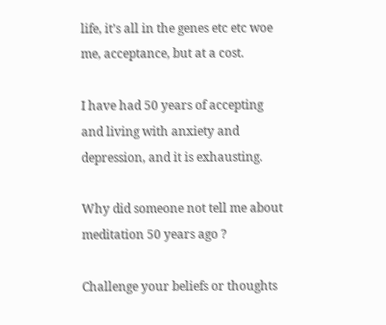life, it’s all in the genes etc etc woe me, acceptance, but at a cost.

I have had 50 years of accepting and living with anxiety and depression, and it is exhausting.

Why did someone not tell me about meditation 50 years ago ?

Challenge your beliefs or thoughts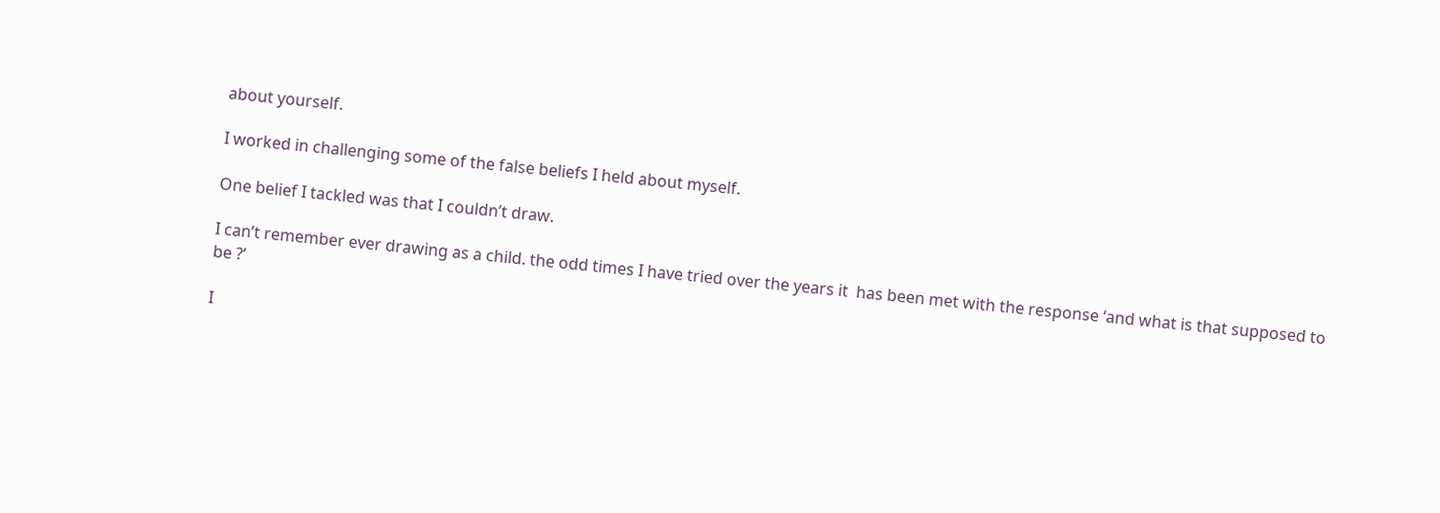about yourself.

I worked in challenging some of the false beliefs I held about myself.

One belief I tackled was that I couldn’t draw.

I can’t remember ever drawing as a child. the odd times I have tried over the years it  has been met with the response ‘and what is that supposed to be ?’

I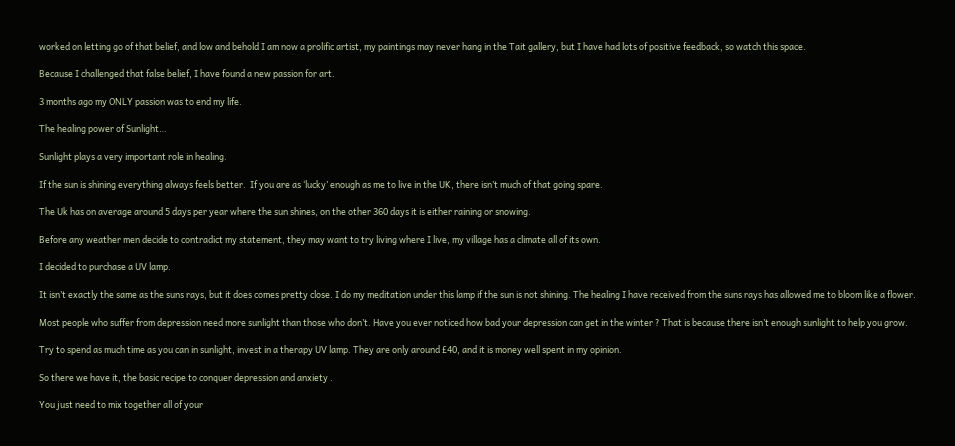worked on letting go of that belief, and low and behold I am now a prolific artist, my paintings may never hang in the Tait gallery, but I have had lots of positive feedback, so watch this space.

Because I challenged that false belief, I have found a new passion for art.

3 months ago my ONLY passion was to end my life.

The healing power of Sunlight…

Sunlight plays a very important role in healing.

If the sun is shining everything always feels better.  If you are as ‘lucky’ enough as me to live in the UK, there isn’t much of that going spare.

The Uk has on average around 5 days per year where the sun shines, on the other 360 days it is either raining or snowing.

Before any weather men decide to contradict my statement, they may want to try living where I live, my village has a climate all of its own.

I decided to purchase a UV lamp.

It isn’t exactly the same as the suns rays, but it does comes pretty close. I do my meditation under this lamp if the sun is not shining. The healing I have received from the suns rays has allowed me to bloom like a flower.

Most people who suffer from depression need more sunlight than those who don’t. Have you ever noticed how bad your depression can get in the winter ? That is because there isn’t enough sunlight to help you grow.

Try to spend as much time as you can in sunlight, invest in a therapy UV lamp. They are only around £40, and it is money well spent in my opinion.

So there we have it, the basic recipe to conquer depression and anxiety .

You just need to mix together all of your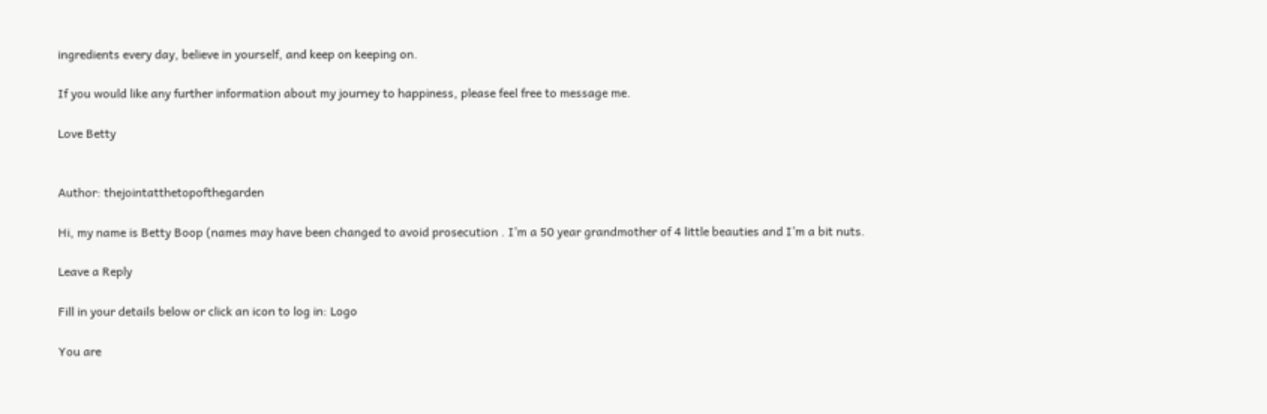ingredients every day, believe in yourself, and keep on keeping on.

If you would like any further information about my journey to happiness, please feel free to message me.

Love Betty


Author: thejointatthetopofthegarden

Hi, my name is Betty Boop (names may have been changed to avoid prosecution . I’m a 50 year grandmother of 4 little beauties and I’m a bit nuts.

Leave a Reply

Fill in your details below or click an icon to log in: Logo

You are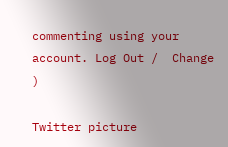commenting using your account. Log Out /  Change )

Twitter picture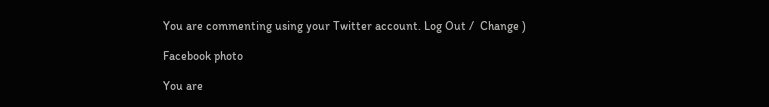You are commenting using your Twitter account. Log Out /  Change )

Facebook photo

You are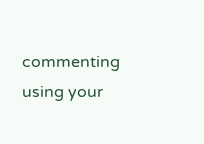commenting using your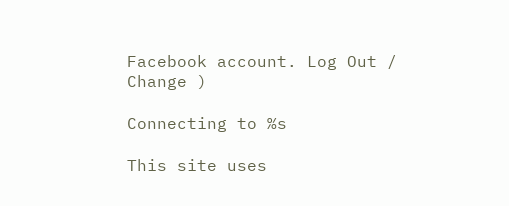Facebook account. Log Out /  Change )

Connecting to %s

This site uses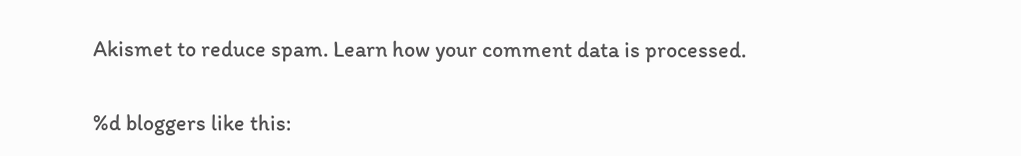Akismet to reduce spam. Learn how your comment data is processed.

%d bloggers like this: